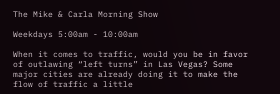The Mike & Carla Morning Show

Weekdays 5:00am - 10:00am

When it comes to traffic, would you be in favor of outlawing “left turns” in Las Vegas? Some major cities are already doing it to make the flow of traffic a little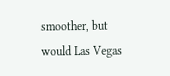smoother, but would Las Vegas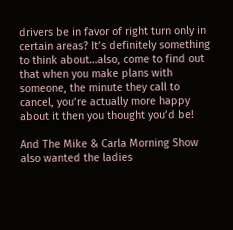drivers be in favor of right turn only in certain areas? It’s definitely something to think about…also, come to find out that when you make plans with someone, the minute they call to cancel, you’re actually more happy about it then you thought you’d be!

And The Mike & Carla Morning Show also wanted the ladies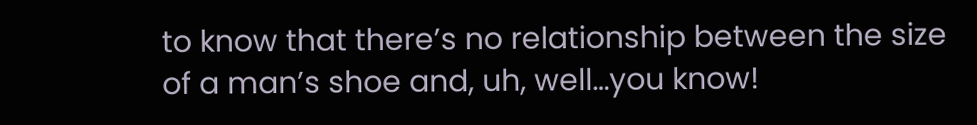to know that there’s no relationship between the size of a man’s shoe and, uh, well…you know!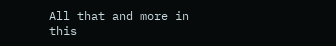All that and more in this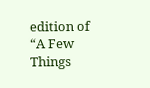edition of “A Few Things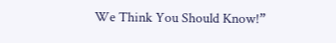We Think You Should Know!”